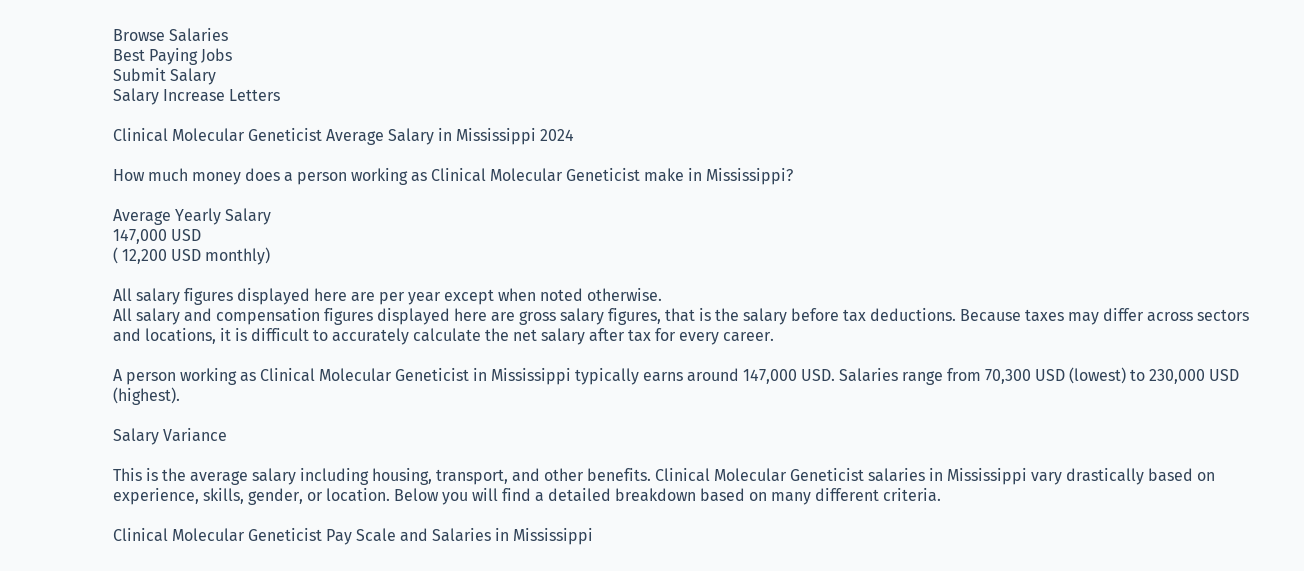Browse Salaries
Best Paying Jobs
Submit Salary
Salary Increase Letters

Clinical Molecular Geneticist Average Salary in Mississippi 2024

How much money does a person working as Clinical Molecular Geneticist make in Mississippi?

Average Yearly Salary
147,000 USD
( 12,200 USD monthly)

All salary figures displayed here are per year except when noted otherwise.
All salary and compensation figures displayed here are gross salary figures, that is the salary before tax deductions. Because taxes may differ across sectors and locations, it is difficult to accurately calculate the net salary after tax for every career.

A person working as Clinical Molecular Geneticist in Mississippi typically earns around 147,000 USD. Salaries range from 70,300 USD (lowest) to 230,000 USD (highest).

Salary Variance

This is the average salary including housing, transport, and other benefits. Clinical Molecular Geneticist salaries in Mississippi vary drastically based on experience, skills, gender, or location. Below you will find a detailed breakdown based on many different criteria.

Clinical Molecular Geneticist Pay Scale and Salaries in Mississippi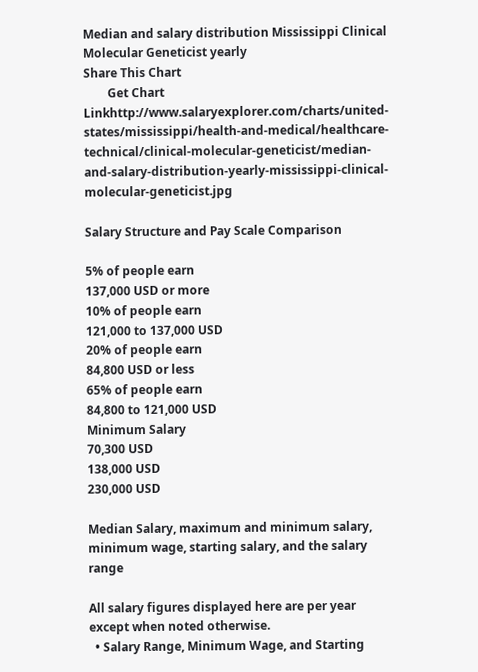Median and salary distribution Mississippi Clinical Molecular Geneticist yearly
Share This Chart
        Get Chart Linkhttp://www.salaryexplorer.com/charts/united-states/mississippi/health-and-medical/healthcare-technical/clinical-molecular-geneticist/median-and-salary-distribution-yearly-mississippi-clinical-molecular-geneticist.jpg

Salary Structure and Pay Scale Comparison

5% of people earn
137,000 USD or more
10% of people earn
121,000 to 137,000 USD
20% of people earn
84,800 USD or less
65% of people earn
84,800 to 121,000 USD
Minimum Salary
70,300 USD
138,000 USD
230,000 USD

Median Salary, maximum and minimum salary, minimum wage, starting salary, and the salary range

All salary figures displayed here are per year except when noted otherwise.
  • Salary Range, Minimum Wage, and Starting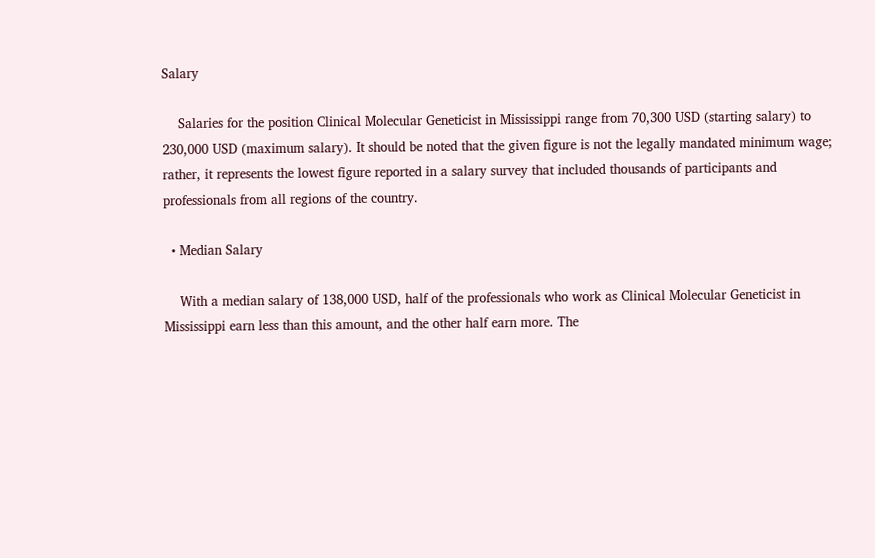Salary

    Salaries for the position Clinical Molecular Geneticist in Mississippi range from 70,300 USD (starting salary) to 230,000 USD (maximum salary). It should be noted that the given figure is not the legally mandated minimum wage; rather, it represents the lowest figure reported in a salary survey that included thousands of participants and professionals from all regions of the country.

  • Median Salary

    With a median salary of 138,000 USD, half of the professionals who work as Clinical Molecular Geneticist in Mississippi earn less than this amount, and the other half earn more. The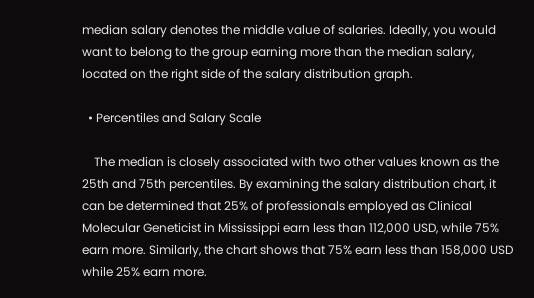median salary denotes the middle value of salaries. Ideally, you would want to belong to the group earning more than the median salary, located on the right side of the salary distribution graph.

  • Percentiles and Salary Scale

    The median is closely associated with two other values known as the 25th and 75th percentiles. By examining the salary distribution chart, it can be determined that 25% of professionals employed as Clinical Molecular Geneticist in Mississippi earn less than 112,000 USD, while 75% earn more. Similarly, the chart shows that 75% earn less than 158,000 USD while 25% earn more.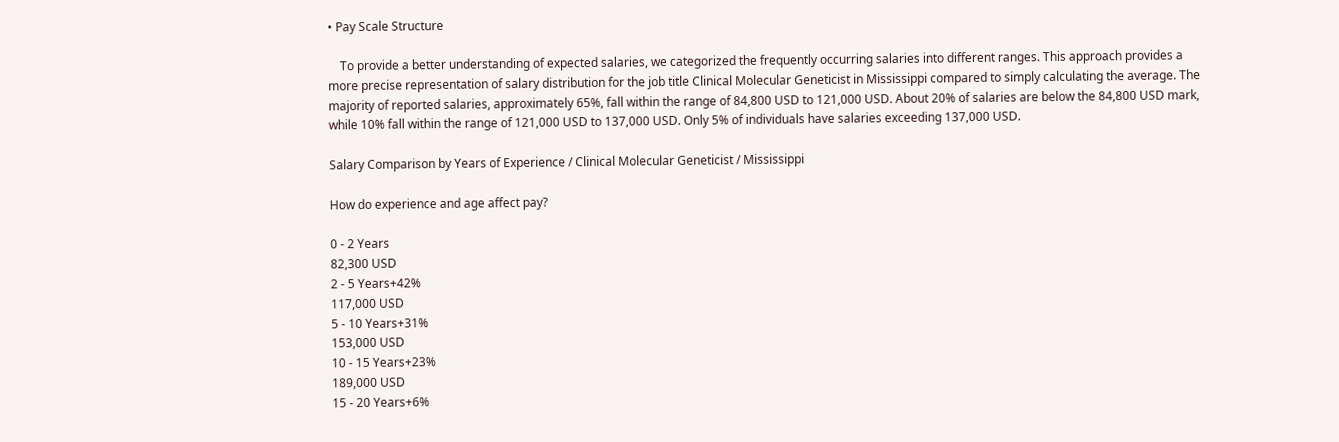• Pay Scale Structure

    To provide a better understanding of expected salaries, we categorized the frequently occurring salaries into different ranges. This approach provides a more precise representation of salary distribution for the job title Clinical Molecular Geneticist in Mississippi compared to simply calculating the average. The majority of reported salaries, approximately 65%, fall within the range of 84,800 USD to 121,000 USD. About 20% of salaries are below the 84,800 USD mark, while 10% fall within the range of 121,000 USD to 137,000 USD. Only 5% of individuals have salaries exceeding 137,000 USD.

Salary Comparison by Years of Experience / Clinical Molecular Geneticist / Mississippi

How do experience and age affect pay?

0 - 2 Years
82,300 USD
2 - 5 Years+42%
117,000 USD
5 - 10 Years+31%
153,000 USD
10 - 15 Years+23%
189,000 USD
15 - 20 Years+6%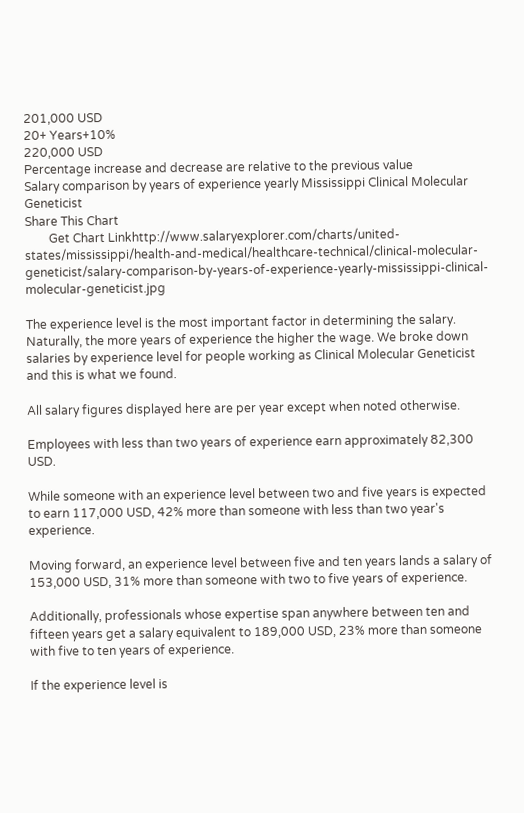201,000 USD
20+ Years+10%
220,000 USD
Percentage increase and decrease are relative to the previous value
Salary comparison by years of experience yearly Mississippi Clinical Molecular Geneticist
Share This Chart
        Get Chart Linkhttp://www.salaryexplorer.com/charts/united-states/mississippi/health-and-medical/healthcare-technical/clinical-molecular-geneticist/salary-comparison-by-years-of-experience-yearly-mississippi-clinical-molecular-geneticist.jpg

The experience level is the most important factor in determining the salary. Naturally, the more years of experience the higher the wage. We broke down salaries by experience level for people working as Clinical Molecular Geneticist and this is what we found.

All salary figures displayed here are per year except when noted otherwise.

Employees with less than two years of experience earn approximately 82,300 USD.

While someone with an experience level between two and five years is expected to earn 117,000 USD, 42% more than someone with less than two year's experience.

Moving forward, an experience level between five and ten years lands a salary of 153,000 USD, 31% more than someone with two to five years of experience.

Additionally, professionals whose expertise span anywhere between ten and fifteen years get a salary equivalent to 189,000 USD, 23% more than someone with five to ten years of experience.

If the experience level is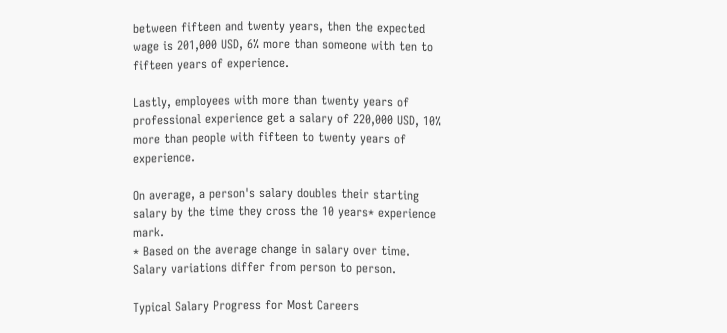between fifteen and twenty years, then the expected wage is 201,000 USD, 6% more than someone with ten to fifteen years of experience.

Lastly, employees with more than twenty years of professional experience get a salary of 220,000 USD, 10% more than people with fifteen to twenty years of experience.

On average, a person's salary doubles their starting salary by the time they cross the 10 years* experience mark.
* Based on the average change in salary over time. Salary variations differ from person to person.

Typical Salary Progress for Most Careers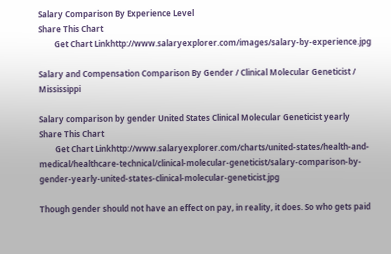Salary Comparison By Experience Level
Share This Chart
        Get Chart Linkhttp://www.salaryexplorer.com/images/salary-by-experience.jpg

Salary and Compensation Comparison By Gender / Clinical Molecular Geneticist / Mississippi

Salary comparison by gender United States Clinical Molecular Geneticist yearly
Share This Chart
        Get Chart Linkhttp://www.salaryexplorer.com/charts/united-states/health-and-medical/healthcare-technical/clinical-molecular-geneticist/salary-comparison-by-gender-yearly-united-states-clinical-molecular-geneticist.jpg

Though gender should not have an effect on pay, in reality, it does. So who gets paid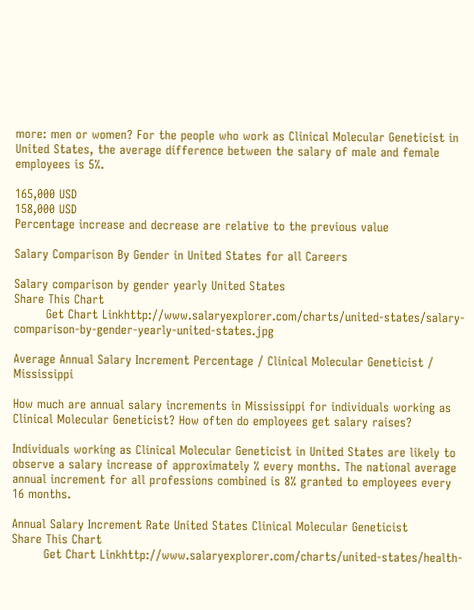more: men or women? For the people who work as Clinical Molecular Geneticist in United States, the average difference between the salary of male and female employees is 5%.

165,000 USD
158,000 USD
Percentage increase and decrease are relative to the previous value

Salary Comparison By Gender in United States for all Careers

Salary comparison by gender yearly United States
Share This Chart
        Get Chart Linkhttp://www.salaryexplorer.com/charts/united-states/salary-comparison-by-gender-yearly-united-states.jpg

Average Annual Salary Increment Percentage / Clinical Molecular Geneticist / Mississippi

How much are annual salary increments in Mississippi for individuals working as Clinical Molecular Geneticist? How often do employees get salary raises?

Individuals working as Clinical Molecular Geneticist in United States are likely to observe a salary increase of approximately % every months. The national average annual increment for all professions combined is 8% granted to employees every 16 months.

Annual Salary Increment Rate United States Clinical Molecular Geneticist
Share This Chart
        Get Chart Linkhttp://www.salaryexplorer.com/charts/united-states/health-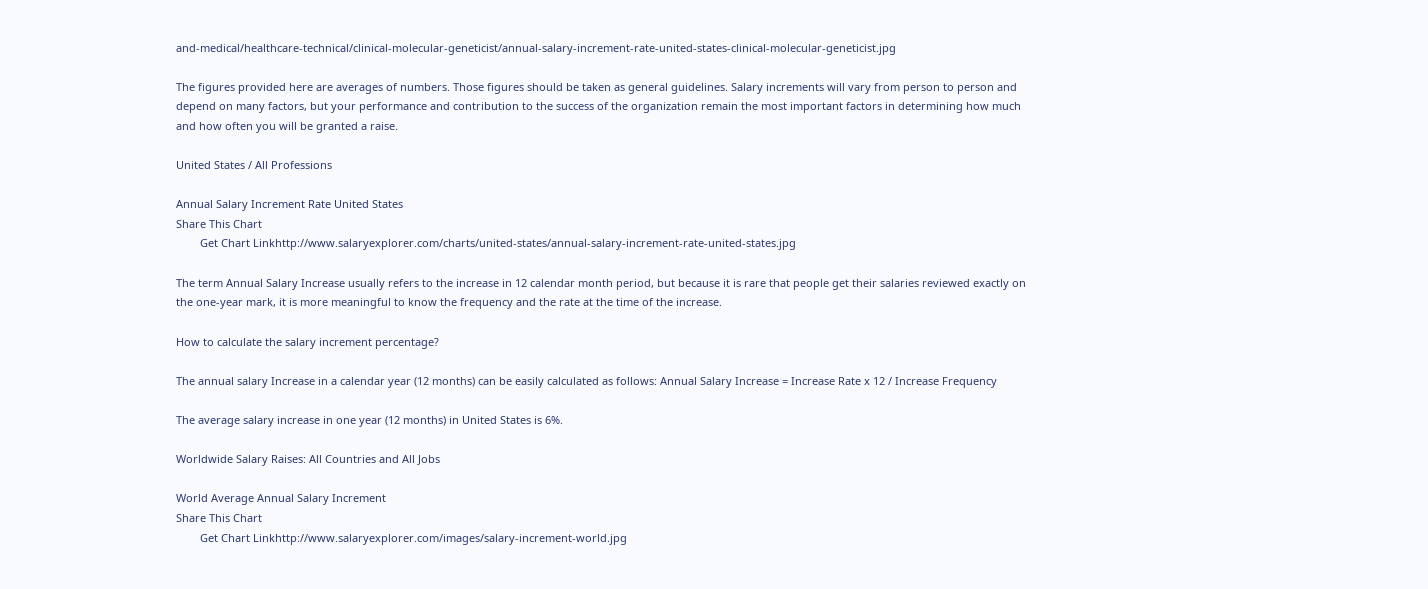and-medical/healthcare-technical/clinical-molecular-geneticist/annual-salary-increment-rate-united-states-clinical-molecular-geneticist.jpg

The figures provided here are averages of numbers. Those figures should be taken as general guidelines. Salary increments will vary from person to person and depend on many factors, but your performance and contribution to the success of the organization remain the most important factors in determining how much and how often you will be granted a raise.

United States / All Professions

Annual Salary Increment Rate United States
Share This Chart
        Get Chart Linkhttp://www.salaryexplorer.com/charts/united-states/annual-salary-increment-rate-united-states.jpg

The term Annual Salary Increase usually refers to the increase in 12 calendar month period, but because it is rare that people get their salaries reviewed exactly on the one-year mark, it is more meaningful to know the frequency and the rate at the time of the increase.

How to calculate the salary increment percentage?

The annual salary Increase in a calendar year (12 months) can be easily calculated as follows: Annual Salary Increase = Increase Rate x 12 / Increase Frequency

The average salary increase in one year (12 months) in United States is 6%.

Worldwide Salary Raises: All Countries and All Jobs

World Average Annual Salary Increment
Share This Chart
        Get Chart Linkhttp://www.salaryexplorer.com/images/salary-increment-world.jpg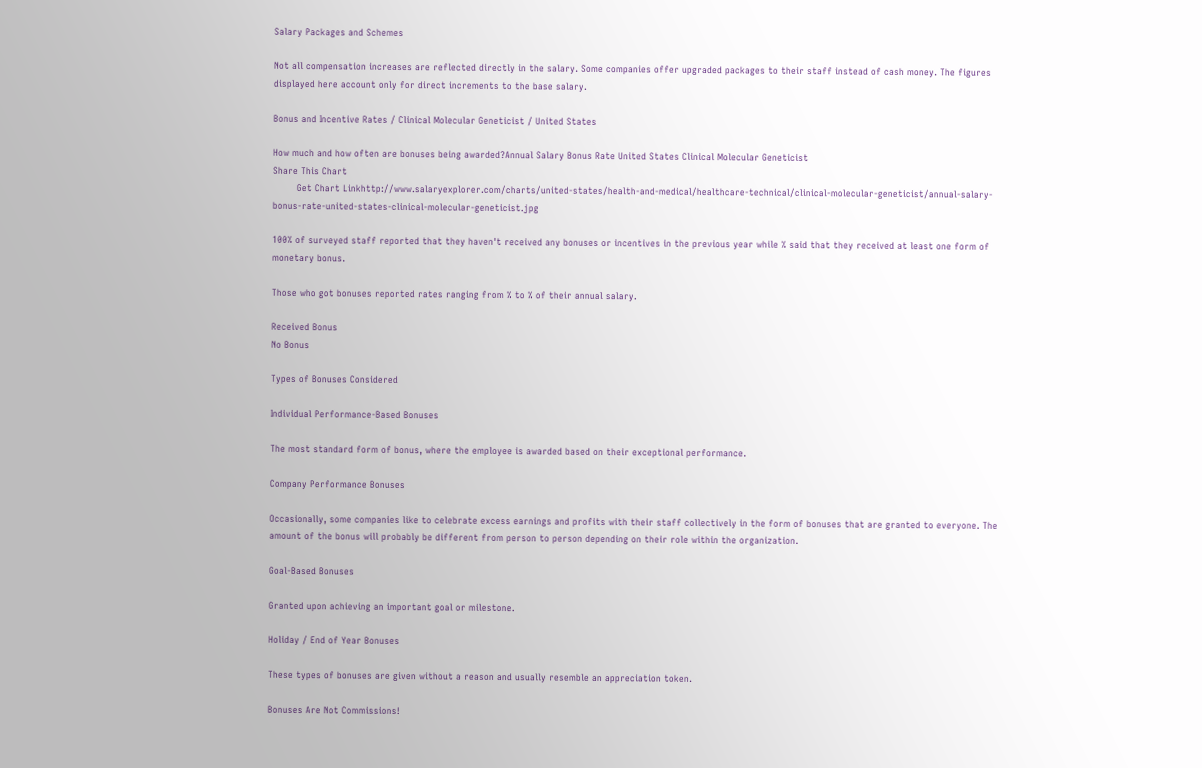Salary Packages and Schemes

Not all compensation increases are reflected directly in the salary. Some companies offer upgraded packages to their staff instead of cash money. The figures displayed here account only for direct increments to the base salary.

Bonus and Incentive Rates / Clinical Molecular Geneticist / United States

How much and how often are bonuses being awarded?Annual Salary Bonus Rate United States Clinical Molecular Geneticist
Share This Chart
        Get Chart Linkhttp://www.salaryexplorer.com/charts/united-states/health-and-medical/healthcare-technical/clinical-molecular-geneticist/annual-salary-bonus-rate-united-states-clinical-molecular-geneticist.jpg

100% of surveyed staff reported that they haven't received any bonuses or incentives in the previous year while % said that they received at least one form of monetary bonus.

Those who got bonuses reported rates ranging from % to % of their annual salary.

Received Bonus
No Bonus

Types of Bonuses Considered

Individual Performance-Based Bonuses

The most standard form of bonus, where the employee is awarded based on their exceptional performance.

Company Performance Bonuses

Occasionally, some companies like to celebrate excess earnings and profits with their staff collectively in the form of bonuses that are granted to everyone. The amount of the bonus will probably be different from person to person depending on their role within the organization.

Goal-Based Bonuses

Granted upon achieving an important goal or milestone.

Holiday / End of Year Bonuses

These types of bonuses are given without a reason and usually resemble an appreciation token.

Bonuses Are Not Commissions!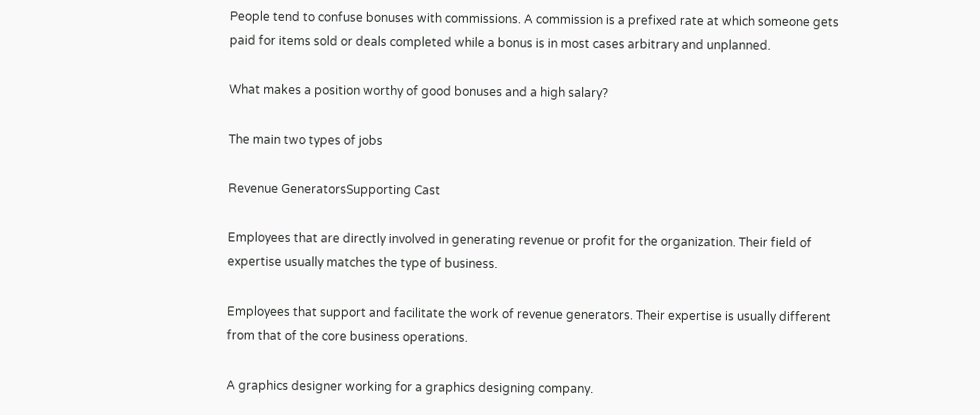People tend to confuse bonuses with commissions. A commission is a prefixed rate at which someone gets paid for items sold or deals completed while a bonus is in most cases arbitrary and unplanned.

What makes a position worthy of good bonuses and a high salary?

The main two types of jobs

Revenue GeneratorsSupporting Cast

Employees that are directly involved in generating revenue or profit for the organization. Their field of expertise usually matches the type of business.

Employees that support and facilitate the work of revenue generators. Their expertise is usually different from that of the core business operations.

A graphics designer working for a graphics designing company.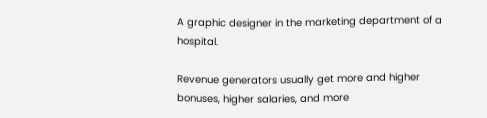A graphic designer in the marketing department of a hospital.

Revenue generators usually get more and higher bonuses, higher salaries, and more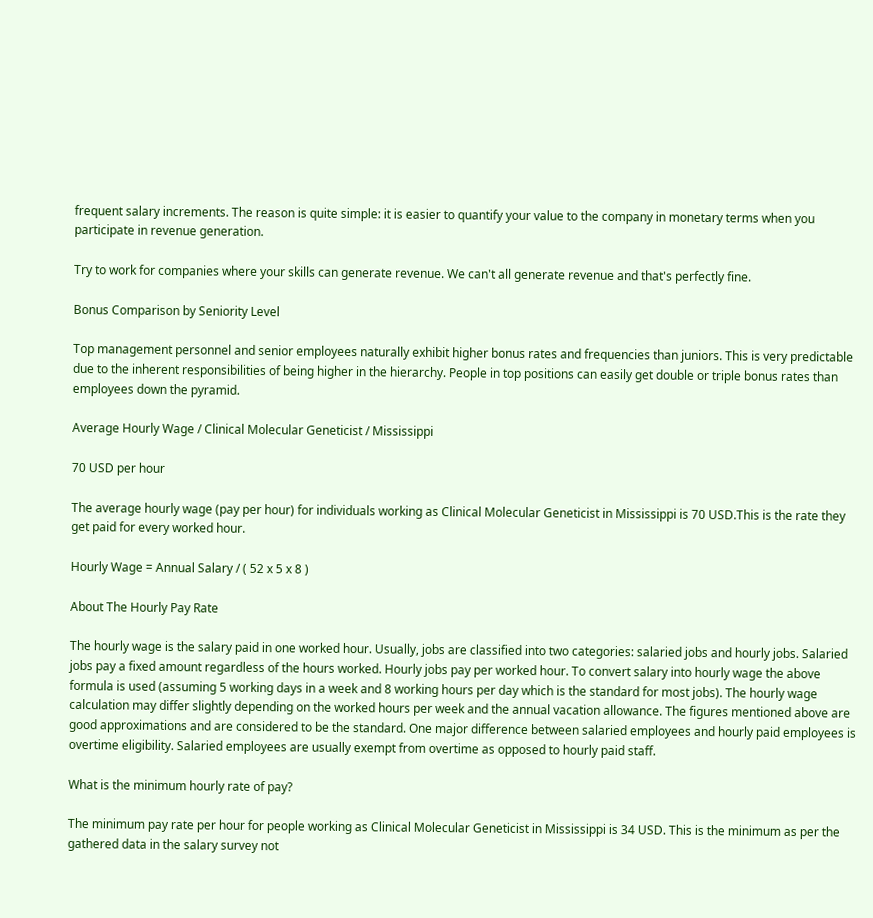frequent salary increments. The reason is quite simple: it is easier to quantify your value to the company in monetary terms when you participate in revenue generation.

Try to work for companies where your skills can generate revenue. We can't all generate revenue and that's perfectly fine.

Bonus Comparison by Seniority Level

Top management personnel and senior employees naturally exhibit higher bonus rates and frequencies than juniors. This is very predictable due to the inherent responsibilities of being higher in the hierarchy. People in top positions can easily get double or triple bonus rates than employees down the pyramid.

Average Hourly Wage / Clinical Molecular Geneticist / Mississippi

70 USD per hour

The average hourly wage (pay per hour) for individuals working as Clinical Molecular Geneticist in Mississippi is 70 USD.This is the rate they get paid for every worked hour.

Hourly Wage = Annual Salary / ( 52 x 5 x 8 )

About The Hourly Pay Rate

The hourly wage is the salary paid in one worked hour. Usually, jobs are classified into two categories: salaried jobs and hourly jobs. Salaried jobs pay a fixed amount regardless of the hours worked. Hourly jobs pay per worked hour. To convert salary into hourly wage the above formula is used (assuming 5 working days in a week and 8 working hours per day which is the standard for most jobs). The hourly wage calculation may differ slightly depending on the worked hours per week and the annual vacation allowance. The figures mentioned above are good approximations and are considered to be the standard. One major difference between salaried employees and hourly paid employees is overtime eligibility. Salaried employees are usually exempt from overtime as opposed to hourly paid staff.

What is the minimum hourly rate of pay?

The minimum pay rate per hour for people working as Clinical Molecular Geneticist in Mississippi is 34 USD. This is the minimum as per the gathered data in the salary survey not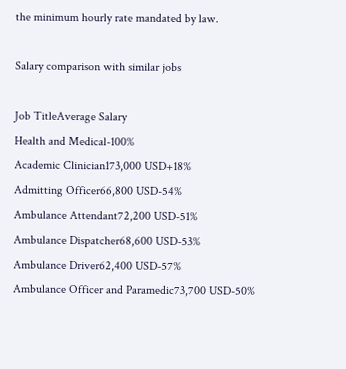the minimum hourly rate mandated by law.

Salary comparison with similar jobs

Job TitleAverage Salary
Health and Medical-100%
Academic Clinician173,000 USD+18%
Admitting Officer66,800 USD-54%
Ambulance Attendant72,200 USD-51%
Ambulance Dispatcher68,600 USD-53%
Ambulance Driver62,400 USD-57%
Ambulance Officer and Paramedic73,700 USD-50%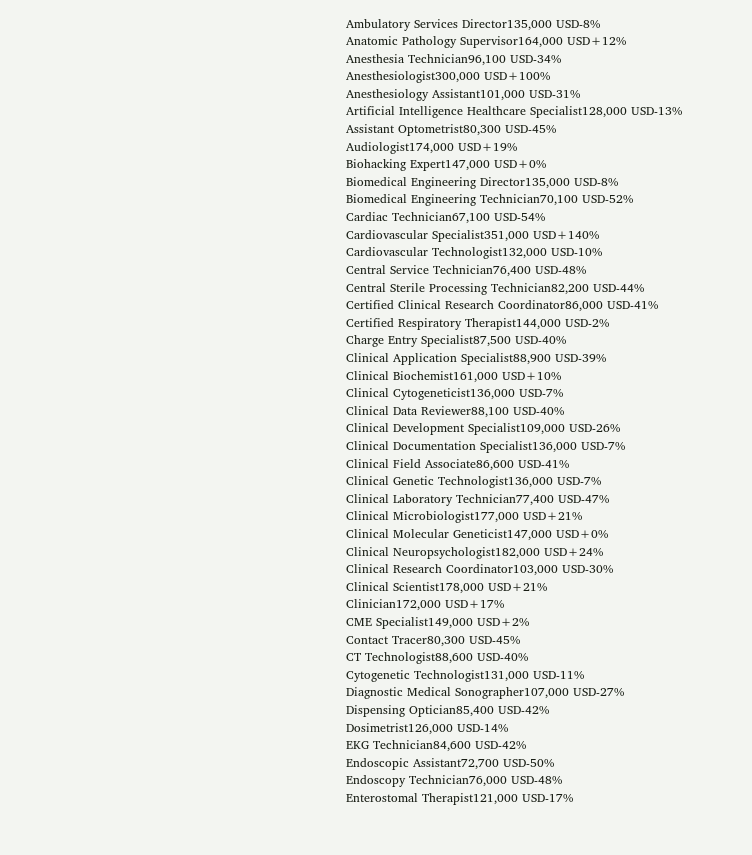Ambulatory Services Director135,000 USD-8%
Anatomic Pathology Supervisor164,000 USD+12%
Anesthesia Technician96,100 USD-34%
Anesthesiologist300,000 USD+100%
Anesthesiology Assistant101,000 USD-31%
Artificial Intelligence Healthcare Specialist128,000 USD-13%
Assistant Optometrist80,300 USD-45%
Audiologist174,000 USD+19%
Biohacking Expert147,000 USD+0%
Biomedical Engineering Director135,000 USD-8%
Biomedical Engineering Technician70,100 USD-52%
Cardiac Technician67,100 USD-54%
Cardiovascular Specialist351,000 USD+140%
Cardiovascular Technologist132,000 USD-10%
Central Service Technician76,400 USD-48%
Central Sterile Processing Technician82,200 USD-44%
Certified Clinical Research Coordinator86,000 USD-41%
Certified Respiratory Therapist144,000 USD-2%
Charge Entry Specialist87,500 USD-40%
Clinical Application Specialist88,900 USD-39%
Clinical Biochemist161,000 USD+10%
Clinical Cytogeneticist136,000 USD-7%
Clinical Data Reviewer88,100 USD-40%
Clinical Development Specialist109,000 USD-26%
Clinical Documentation Specialist136,000 USD-7%
Clinical Field Associate86,600 USD-41%
Clinical Genetic Technologist136,000 USD-7%
Clinical Laboratory Technician77,400 USD-47%
Clinical Microbiologist177,000 USD+21%
Clinical Molecular Geneticist147,000 USD+0%
Clinical Neuropsychologist182,000 USD+24%
Clinical Research Coordinator103,000 USD-30%
Clinical Scientist178,000 USD+21%
Clinician172,000 USD+17%
CME Specialist149,000 USD+2%
Contact Tracer80,300 USD-45%
CT Technologist88,600 USD-40%
Cytogenetic Technologist131,000 USD-11%
Diagnostic Medical Sonographer107,000 USD-27%
Dispensing Optician85,400 USD-42%
Dosimetrist126,000 USD-14%
EKG Technician84,600 USD-42%
Endoscopic Assistant72,700 USD-50%
Endoscopy Technician76,000 USD-48%
Enterostomal Therapist121,000 USD-17%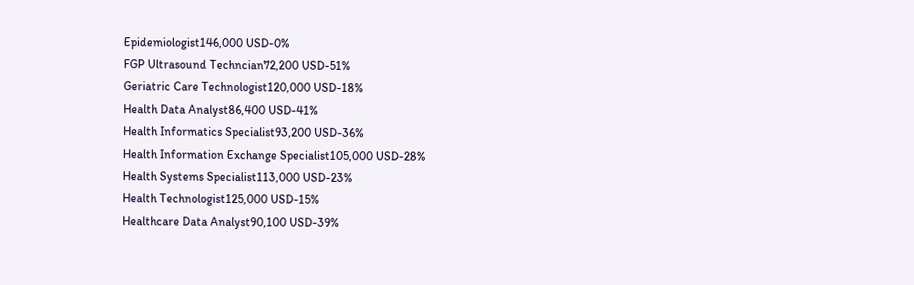Epidemiologist146,000 USD-0%
FGP Ultrasound Techncian72,200 USD-51%
Geriatric Care Technologist120,000 USD-18%
Health Data Analyst86,400 USD-41%
Health Informatics Specialist93,200 USD-36%
Health Information Exchange Specialist105,000 USD-28%
Health Systems Specialist113,000 USD-23%
Health Technologist125,000 USD-15%
Healthcare Data Analyst90,100 USD-39%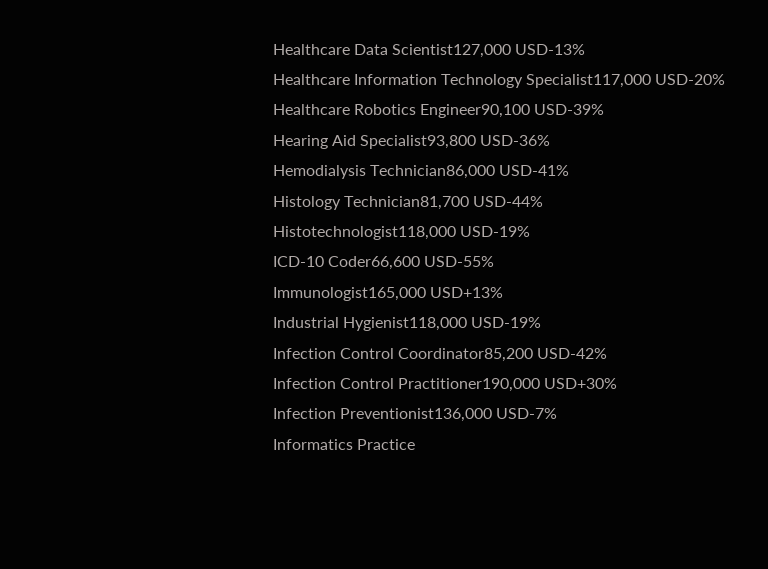Healthcare Data Scientist127,000 USD-13%
Healthcare Information Technology Specialist117,000 USD-20%
Healthcare Robotics Engineer90,100 USD-39%
Hearing Aid Specialist93,800 USD-36%
Hemodialysis Technician86,000 USD-41%
Histology Technician81,700 USD-44%
Histotechnologist118,000 USD-19%
ICD-10 Coder66,600 USD-55%
Immunologist165,000 USD+13%
Industrial Hygienist118,000 USD-19%
Infection Control Coordinator85,200 USD-42%
Infection Control Practitioner190,000 USD+30%
Infection Preventionist136,000 USD-7%
Informatics Practice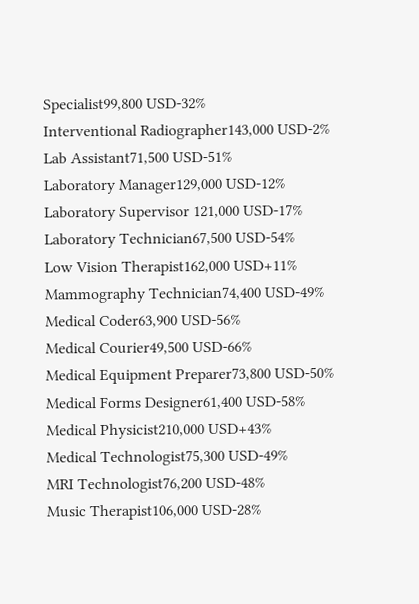Specialist99,800 USD-32%
Interventional Radiographer143,000 USD-2%
Lab Assistant71,500 USD-51%
Laboratory Manager129,000 USD-12%
Laboratory Supervisor 121,000 USD-17%
Laboratory Technician67,500 USD-54%
Low Vision Therapist162,000 USD+11%
Mammography Technician74,400 USD-49%
Medical Coder63,900 USD-56%
Medical Courier49,500 USD-66%
Medical Equipment Preparer73,800 USD-50%
Medical Forms Designer61,400 USD-58%
Medical Physicist210,000 USD+43%
Medical Technologist75,300 USD-49%
MRI Technologist76,200 USD-48%
Music Therapist106,000 USD-28%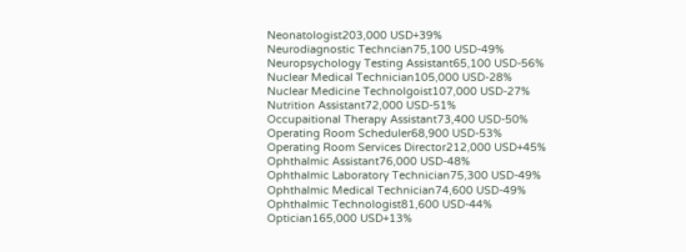Neonatologist203,000 USD+39%
Neurodiagnostic Techncian75,100 USD-49%
Neuropsychology Testing Assistant65,100 USD-56%
Nuclear Medical Technician105,000 USD-28%
Nuclear Medicine Technolgoist107,000 USD-27%
Nutrition Assistant72,000 USD-51%
Occupaitional Therapy Assistant73,400 USD-50%
Operating Room Scheduler68,900 USD-53%
Operating Room Services Director212,000 USD+45%
Ophthalmic Assistant76,000 USD-48%
Ophthalmic Laboratory Technician75,300 USD-49%
Ophthalmic Medical Technician74,600 USD-49%
Ophthalmic Technologist81,600 USD-44%
Optician165,000 USD+13%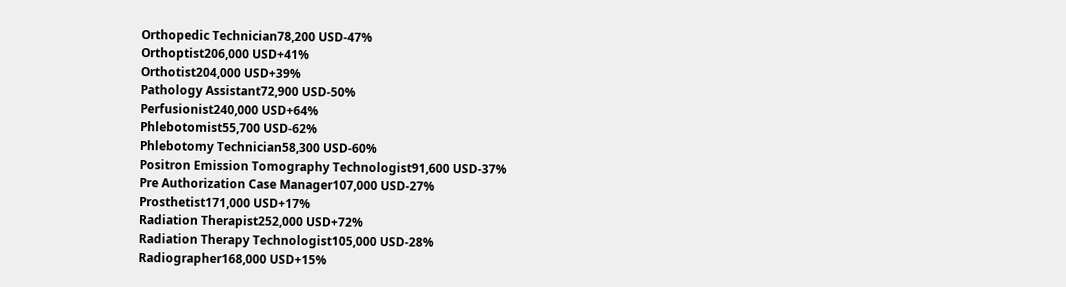Orthopedic Technician78,200 USD-47%
Orthoptist206,000 USD+41%
Orthotist204,000 USD+39%
Pathology Assistant72,900 USD-50%
Perfusionist240,000 USD+64%
Phlebotomist55,700 USD-62%
Phlebotomy Technician58,300 USD-60%
Positron Emission Tomography Technologist91,600 USD-37%
Pre Authorization Case Manager107,000 USD-27%
Prosthetist171,000 USD+17%
Radiation Therapist252,000 USD+72%
Radiation Therapy Technologist105,000 USD-28%
Radiographer168,000 USD+15%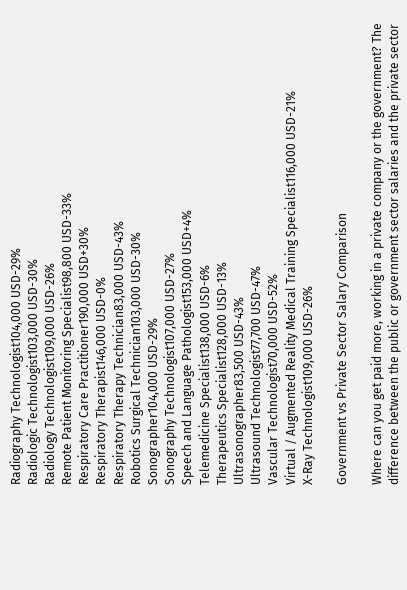Radiography Technologist104,000 USD-29%
Radiologic Technologist103,000 USD-30%
Radiology Technologist109,000 USD-26%
Remote Patient Monitoring Specialist98,800 USD-33%
Respiratory Care Practitioner190,000 USD+30%
Respiratory Therapist146,000 USD-0%
Respiratory Therapy Technician83,000 USD-43%
Robotics Surgical Technician103,000 USD-30%
Sonographer104,000 USD-29%
Sonography Technologist107,000 USD-27%
Speech and Language Pathologist153,000 USD+4%
Telemedicine Specialist138,000 USD-6%
Therapeutics Specialist128,000 USD-13%
Ultrasonographer83,500 USD-43%
Ultrasound Technologist77,700 USD-47%
Vascular Technologist70,000 USD-52%
Virtual / Augmented Reality Medical Training Specialist116,000 USD-21%
X-Ray Technologist109,000 USD-26%

Government vs Private Sector Salary Comparison

Where can you get paid more, working in a private company or the government? The difference between the public or government sector salaries and the private sector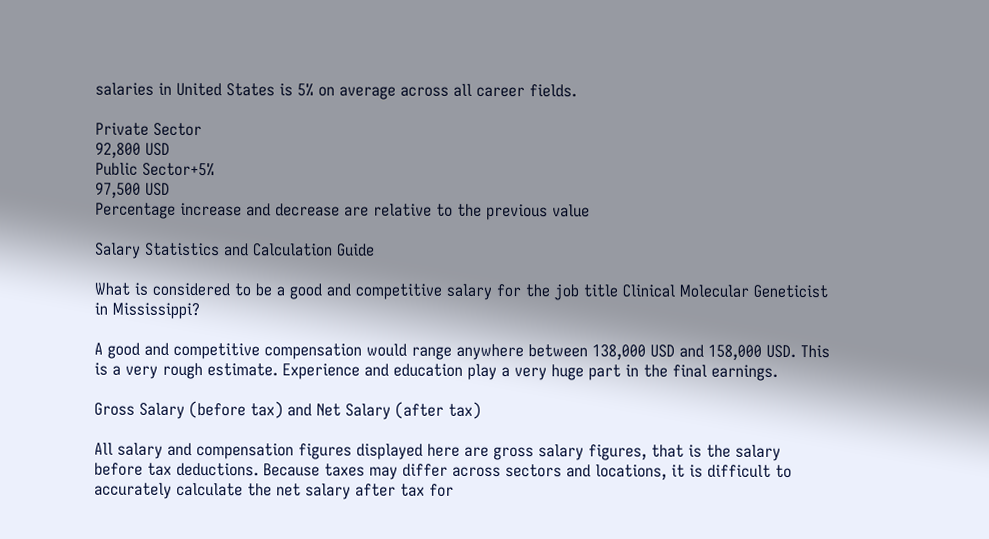salaries in United States is 5% on average across all career fields.

Private Sector
92,800 USD
Public Sector+5%
97,500 USD
Percentage increase and decrease are relative to the previous value

Salary Statistics and Calculation Guide

What is considered to be a good and competitive salary for the job title Clinical Molecular Geneticist in Mississippi?

A good and competitive compensation would range anywhere between 138,000 USD and 158,000 USD. This is a very rough estimate. Experience and education play a very huge part in the final earnings.

Gross Salary (before tax) and Net Salary (after tax)

All salary and compensation figures displayed here are gross salary figures, that is the salary before tax deductions. Because taxes may differ across sectors and locations, it is difficult to accurately calculate the net salary after tax for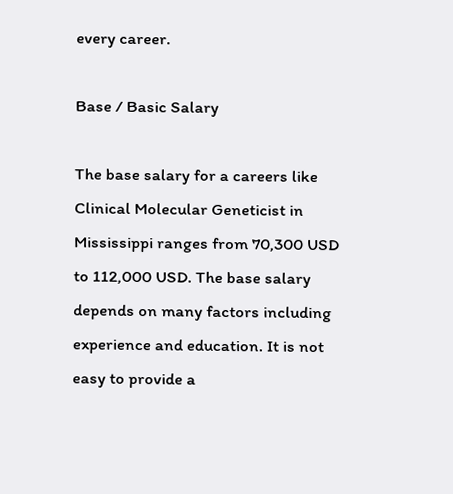every career.

Base / Basic Salary

The base salary for a careers like Clinical Molecular Geneticist in Mississippi ranges from 70,300 USD to 112,000 USD. The base salary depends on many factors including experience and education. It is not easy to provide a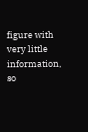figure with very little information, so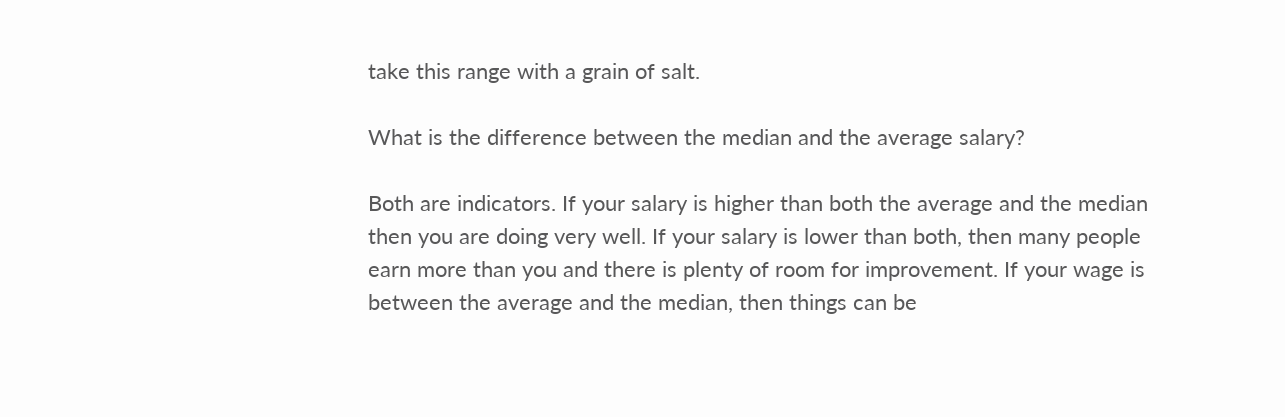take this range with a grain of salt.

What is the difference between the median and the average salary?

Both are indicators. If your salary is higher than both the average and the median then you are doing very well. If your salary is lower than both, then many people earn more than you and there is plenty of room for improvement. If your wage is between the average and the median, then things can be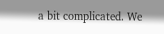a bit complicated. We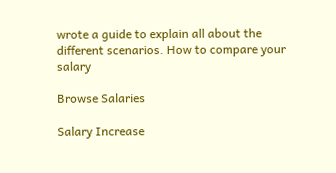wrote a guide to explain all about the different scenarios. How to compare your salary

Browse Salaries

Salary Increase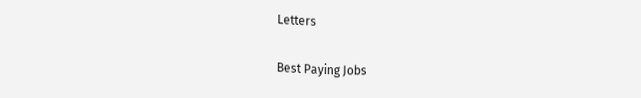Letters

Best Paying Jobs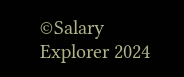©Salary Explorer 2024